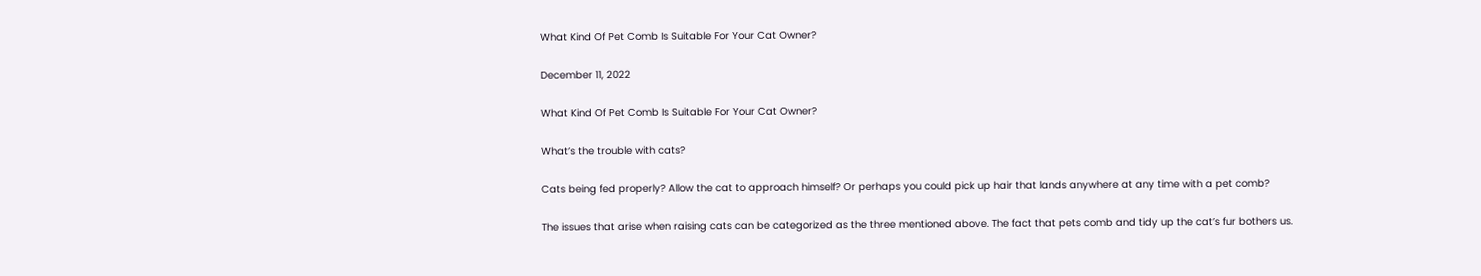What Kind Of Pet Comb Is Suitable For Your Cat Owner?

December 11, 2022

What Kind Of Pet Comb Is Suitable For Your Cat Owner?

What’s the trouble with cats?

Cats being fed properly? Allow the cat to approach himself? Or perhaps you could pick up hair that lands anywhere at any time with a pet comb?

The issues that arise when raising cats can be categorized as the three mentioned above. The fact that pets comb and tidy up the cat’s fur bothers us.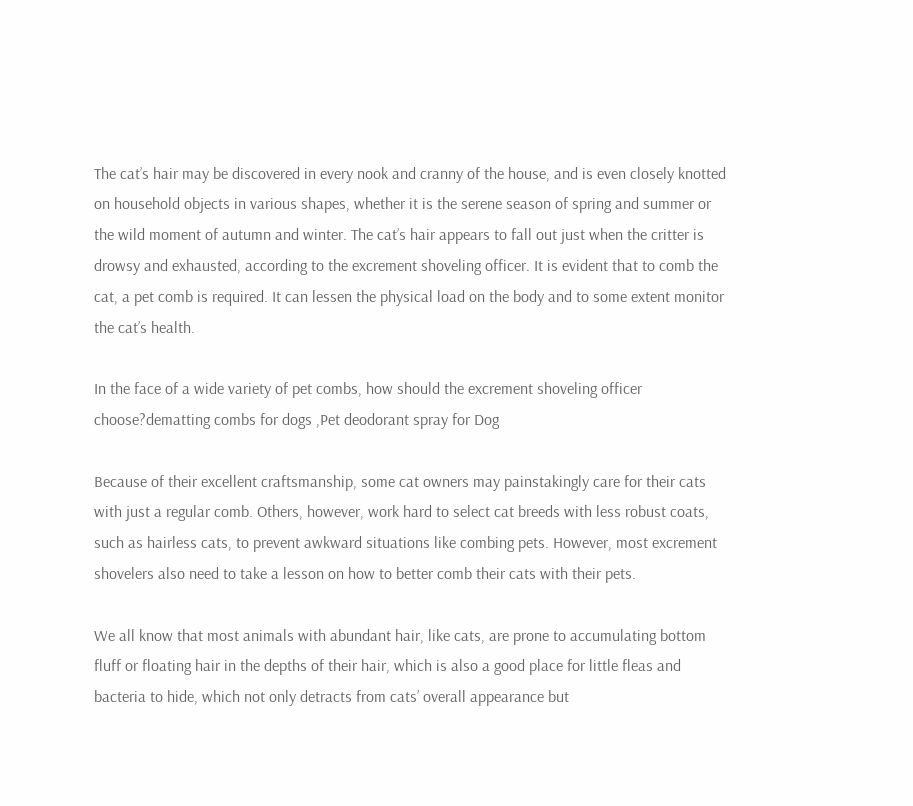The cat’s hair may be discovered in every nook and cranny of the house, and is even closely knotted on household objects in various shapes, whether it is the serene season of spring and summer or the wild moment of autumn and winter. The cat’s hair appears to fall out just when the critter is drowsy and exhausted, according to the excrement shoveling officer. It is evident that to comb the cat, a pet comb is required. It can lessen the physical load on the body and to some extent monitor the cat’s health.

In the face of a wide variety of pet combs, how should the excrement shoveling officer choose?dematting combs for dogs ,Pet deodorant spray for Dog

Because of their excellent craftsmanship, some cat owners may painstakingly care for their cats with just a regular comb. Others, however, work hard to select cat breeds with less robust coats, such as hairless cats, to prevent awkward situations like combing pets. However, most excrement shovelers also need to take a lesson on how to better comb their cats with their pets.

We all know that most animals with abundant hair, like cats, are prone to accumulating bottom fluff or floating hair in the depths of their hair, which is also a good place for little fleas and bacteria to hide, which not only detracts from cats’ overall appearance but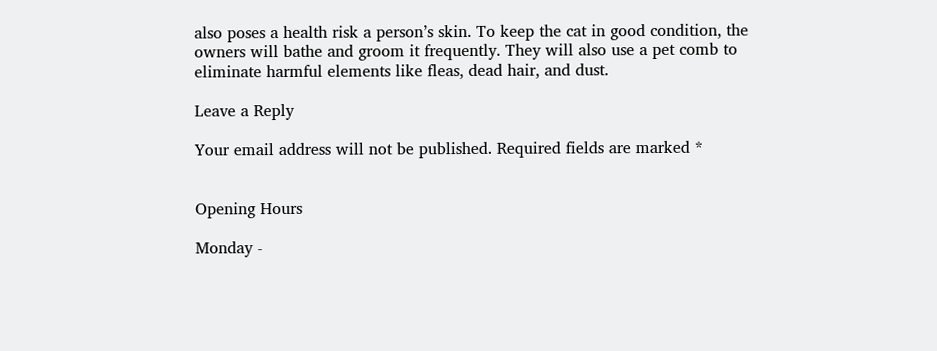also poses a health risk a person’s skin. To keep the cat in good condition, the owners will bathe and groom it frequently. They will also use a pet comb to eliminate harmful elements like fleas, dead hair, and dust.

Leave a Reply

Your email address will not be published. Required fields are marked *


Opening Hours

Monday -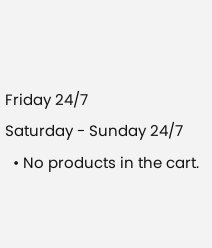Friday 24/7
Saturday - Sunday 24/7
  • No products in the cart.